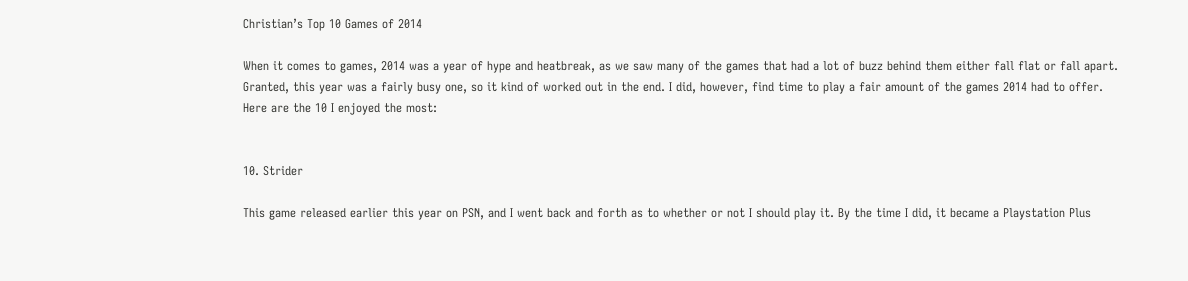Christian’s Top 10 Games of 2014

When it comes to games, 2014 was a year of hype and heatbreak, as we saw many of the games that had a lot of buzz behind them either fall flat or fall apart. Granted, this year was a fairly busy one, so it kind of worked out in the end. I did, however, find time to play a fair amount of the games 2014 had to offer. Here are the 10 I enjoyed the most:


10. Strider

This game released earlier this year on PSN, and I went back and forth as to whether or not I should play it. By the time I did, it became a Playstation Plus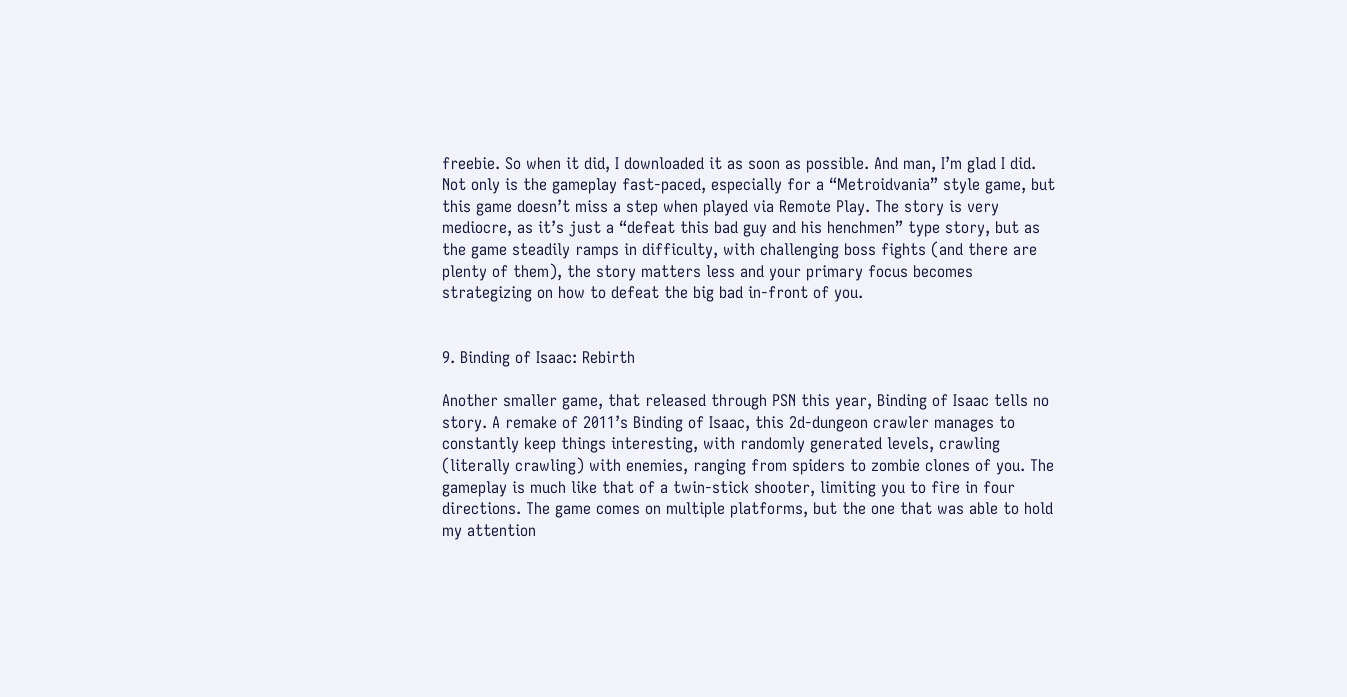freebie. So when it did, I downloaded it as soon as possible. And man, I’m glad I did. Not only is the gameplay fast-paced, especially for a “Metroidvania” style game, but this game doesn’t miss a step when played via Remote Play. The story is very mediocre, as it’s just a “defeat this bad guy and his henchmen” type story, but as the game steadily ramps in difficulty, with challenging boss fights (and there are plenty of them), the story matters less and your primary focus becomes strategizing on how to defeat the big bad in-front of you.


9. Binding of Isaac: Rebirth

Another smaller game, that released through PSN this year, Binding of Isaac tells no story. A remake of 2011’s Binding of Isaac, this 2d-dungeon crawler manages to constantly keep things interesting, with randomly generated levels, crawling (literally crawling) with enemies, ranging from spiders to zombie clones of you. The gameplay is much like that of a twin-stick shooter, limiting you to fire in four directions. The game comes on multiple platforms, but the one that was able to hold my attention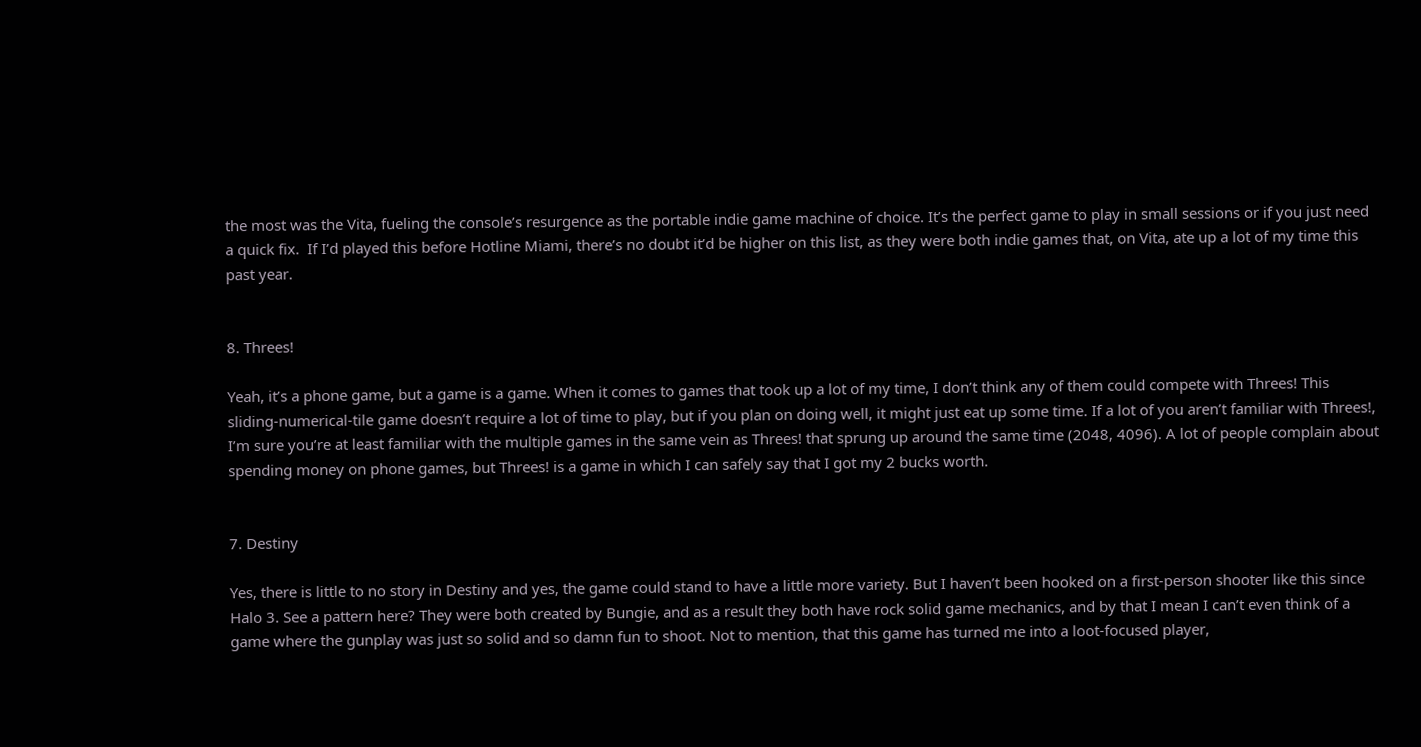the most was the Vita, fueling the console’s resurgence as the portable indie game machine of choice. It’s the perfect game to play in small sessions or if you just need a quick fix.  If I’d played this before Hotline Miami, there’s no doubt it’d be higher on this list, as they were both indie games that, on Vita, ate up a lot of my time this past year.


8. Threes!

Yeah, it’s a phone game, but a game is a game. When it comes to games that took up a lot of my time, I don’t think any of them could compete with Threes! This sliding-numerical-tile game doesn’t require a lot of time to play, but if you plan on doing well, it might just eat up some time. If a lot of you aren’t familiar with Threes!, I’m sure you’re at least familiar with the multiple games in the same vein as Threes! that sprung up around the same time (2048, 4096). A lot of people complain about spending money on phone games, but Threes! is a game in which I can safely say that I got my 2 bucks worth.


7. Destiny

Yes, there is little to no story in Destiny and yes, the game could stand to have a little more variety. But I haven’t been hooked on a first-person shooter like this since Halo 3. See a pattern here? They were both created by Bungie, and as a result they both have rock solid game mechanics, and by that I mean I can’t even think of a game where the gunplay was just so solid and so damn fun to shoot. Not to mention, that this game has turned me into a loot-focused player,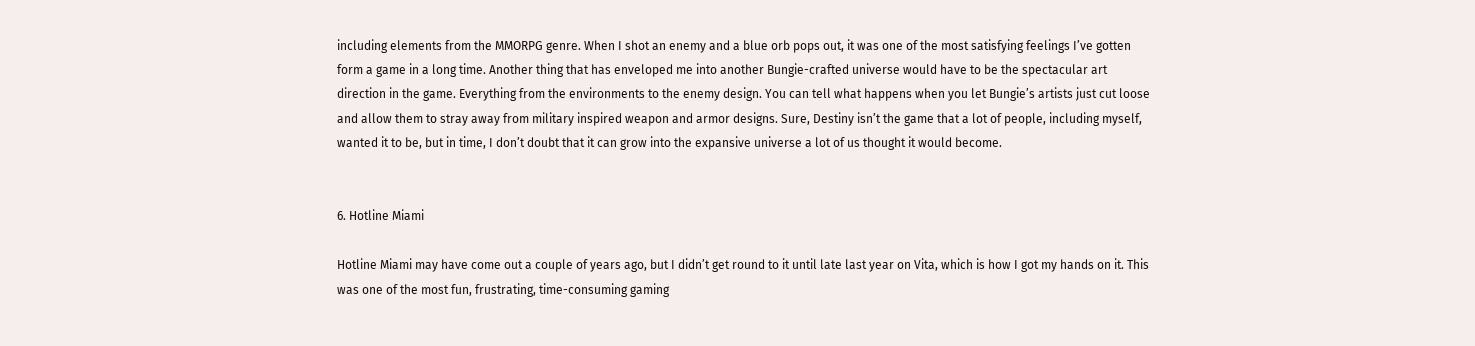including elements from the MMORPG genre. When I shot an enemy and a blue orb pops out, it was one of the most satisfying feelings I’ve gotten form a game in a long time. Another thing that has enveloped me into another Bungie-crafted universe would have to be the spectacular art direction in the game. Everything from the environments to the enemy design. You can tell what happens when you let Bungie’s artists just cut loose and allow them to stray away from military inspired weapon and armor designs. Sure, Destiny isn’t the game that a lot of people, including myself, wanted it to be, but in time, I don’t doubt that it can grow into the expansive universe a lot of us thought it would become.


6. Hotline Miami

Hotline Miami may have come out a couple of years ago, but I didn’t get round to it until late last year on Vita, which is how I got my hands on it. This was one of the most fun, frustrating, time-consuming gaming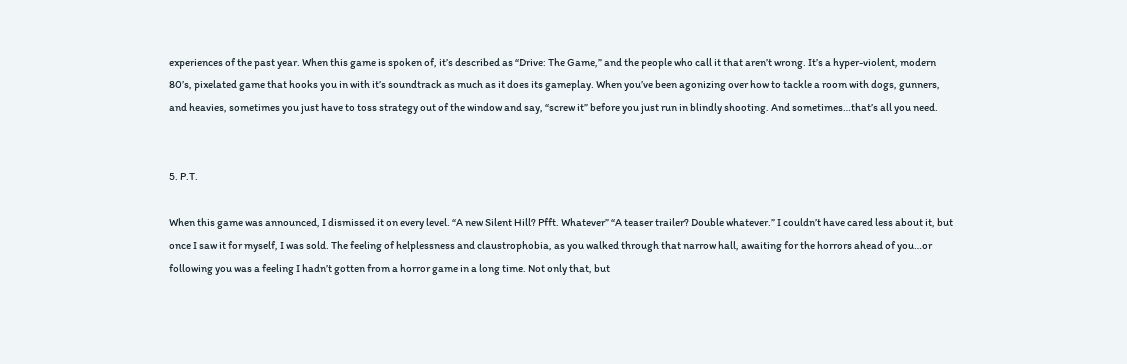experiences of the past year. When this game is spoken of, it’s described as “Drive: The Game,” and the people who call it that aren’t wrong. It’s a hyper-violent, modern 80’s, pixelated game that hooks you in with it’s soundtrack as much as it does its gameplay. When you’ve been agonizing over how to tackle a room with dogs, gunners, and heavies, sometimes you just have to toss strategy out of the window and say, “screw it” before you just run in blindly shooting. And sometimes…that’s all you need.


5. P.T.

When this game was announced, I dismissed it on every level. “A new Silent Hill? Pfft. Whatever” “A teaser trailer? Double whatever.” I couldn’t have cared less about it, but once I saw it for myself, I was sold. The feeling of helplessness and claustrophobia, as you walked through that narrow hall, awaiting for the horrors ahead of you…or following you was a feeling I hadn’t gotten from a horror game in a long time. Not only that, but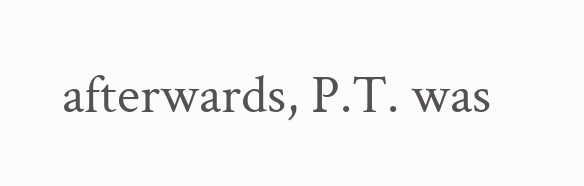afterwards, P.T. was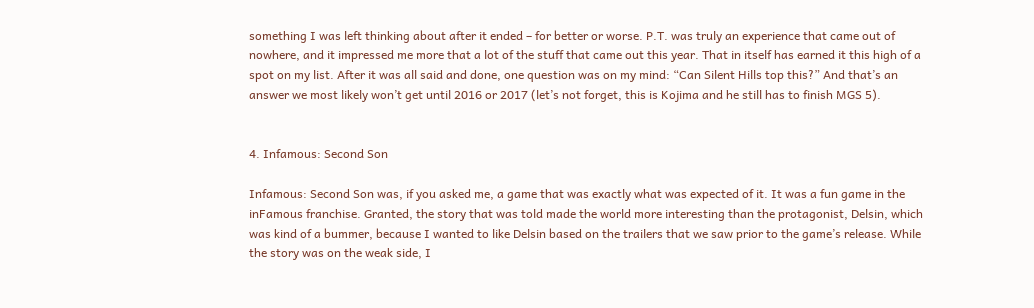something I was left thinking about after it ended – for better or worse. P.T. was truly an experience that came out of nowhere, and it impressed me more that a lot of the stuff that came out this year. That in itself has earned it this high of a spot on my list. After it was all said and done, one question was on my mind: “Can Silent Hills top this?” And that’s an answer we most likely won’t get until 2016 or 2017 (let’s not forget, this is Kojima and he still has to finish MGS 5).


4. Infamous: Second Son

Infamous: Second Son was, if you asked me, a game that was exactly what was expected of it. It was a fun game in the inFamous franchise. Granted, the story that was told made the world more interesting than the protagonist, Delsin, which was kind of a bummer, because I wanted to like Delsin based on the trailers that we saw prior to the game’s release. While the story was on the weak side, I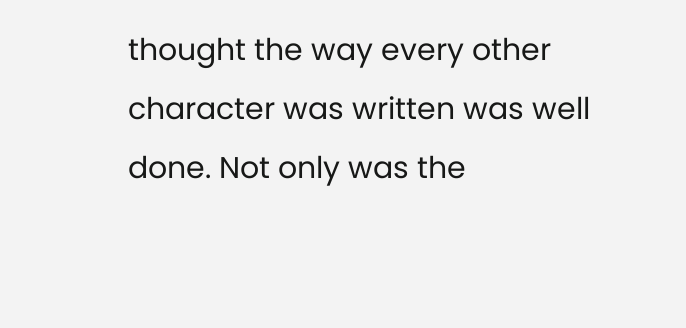thought the way every other character was written was well done. Not only was the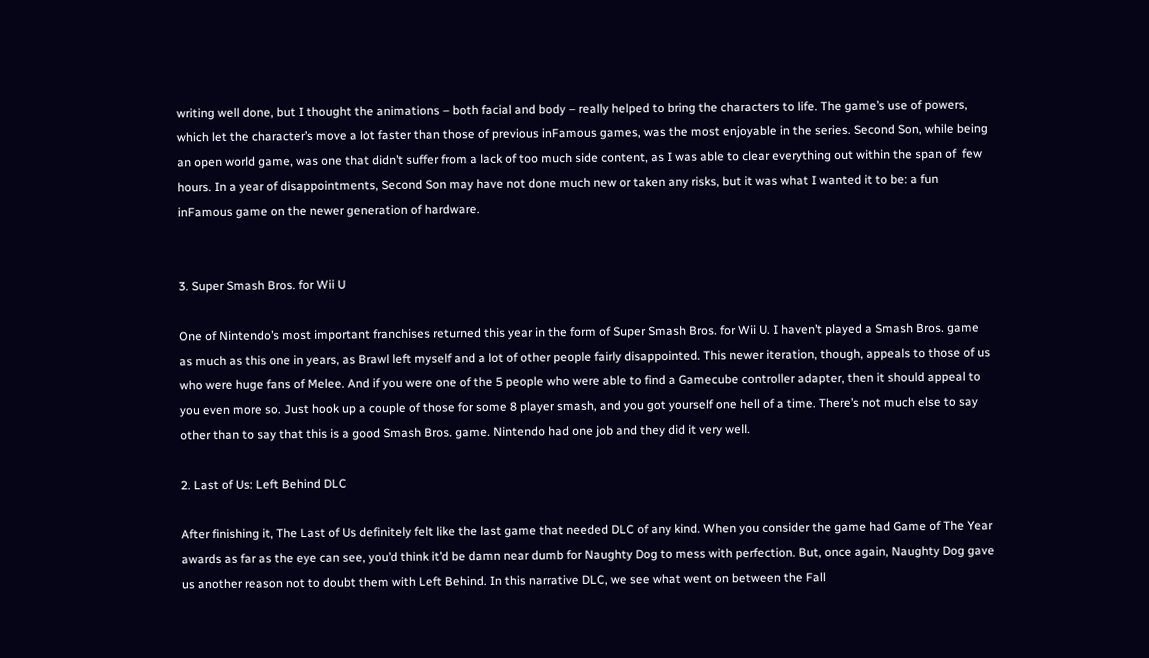writing well done, but I thought the animations – both facial and body – really helped to bring the characters to life. The game’s use of powers, which let the character’s move a lot faster than those of previous inFamous games, was the most enjoyable in the series. Second Son, while being an open world game, was one that didn’t suffer from a lack of too much side content, as I was able to clear everything out within the span of  few hours. In a year of disappointments, Second Son may have not done much new or taken any risks, but it was what I wanted it to be: a fun inFamous game on the newer generation of hardware.


3. Super Smash Bros. for Wii U

One of Nintendo’s most important franchises returned this year in the form of Super Smash Bros. for Wii U. I haven’t played a Smash Bros. game as much as this one in years, as Brawl left myself and a lot of other people fairly disappointed. This newer iteration, though, appeals to those of us who were huge fans of Melee. And if you were one of the 5 people who were able to find a Gamecube controller adapter, then it should appeal to you even more so. Just hook up a couple of those for some 8 player smash, and you got yourself one hell of a time. There’s not much else to say other than to say that this is a good Smash Bros. game. Nintendo had one job and they did it very well.

2. Last of Us: Left Behind DLC

After finishing it, The Last of Us definitely felt like the last game that needed DLC of any kind. When you consider the game had Game of The Year awards as far as the eye can see, you’d think it’d be damn near dumb for Naughty Dog to mess with perfection. But, once again, Naughty Dog gave us another reason not to doubt them with Left Behind. In this narrative DLC, we see what went on between the Fall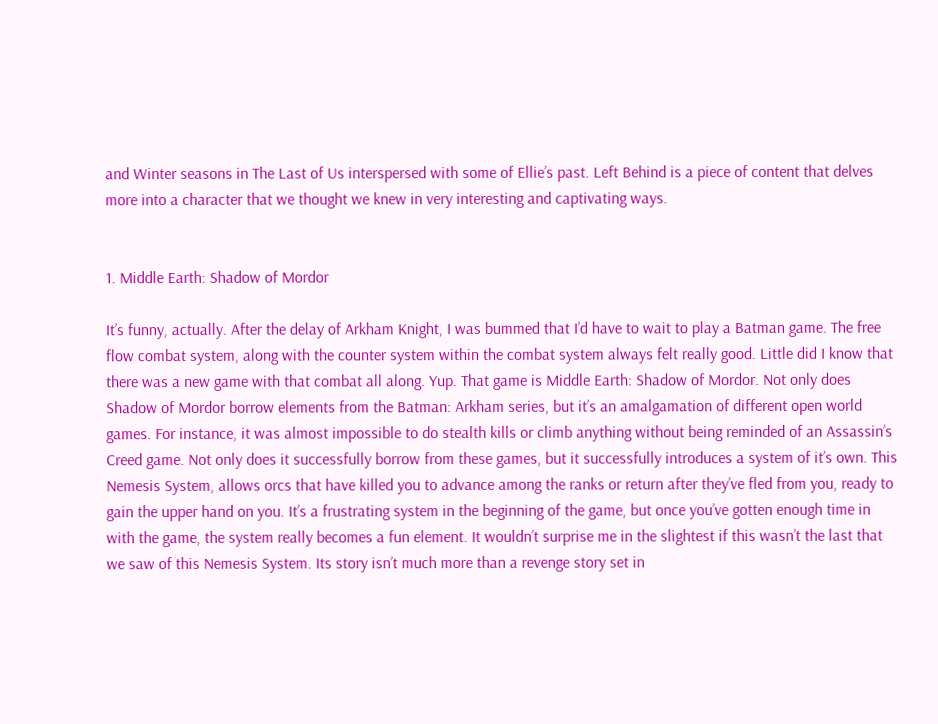and Winter seasons in The Last of Us interspersed with some of Ellie’s past. Left Behind is a piece of content that delves more into a character that we thought we knew in very interesting and captivating ways.


1. Middle Earth: Shadow of Mordor

It’s funny, actually. After the delay of Arkham Knight, I was bummed that I’d have to wait to play a Batman game. The free flow combat system, along with the counter system within the combat system always felt really good. Little did I know that there was a new game with that combat all along. Yup. That game is Middle Earth: Shadow of Mordor. Not only does Shadow of Mordor borrow elements from the Batman: Arkham series, but it’s an amalgamation of different open world games. For instance, it was almost impossible to do stealth kills or climb anything without being reminded of an Assassin’s Creed game. Not only does it successfully borrow from these games, but it successfully introduces a system of it’s own. This Nemesis System, allows orcs that have killed you to advance among the ranks or return after they’ve fled from you, ready to gain the upper hand on you. It’s a frustrating system in the beginning of the game, but once you’ve gotten enough time in with the game, the system really becomes a fun element. It wouldn’t surprise me in the slightest if this wasn’t the last that we saw of this Nemesis System. Its story isn’t much more than a revenge story set in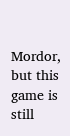Mordor, but this game is still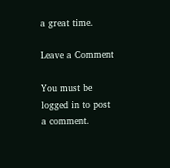a great time.

Leave a Comment

You must be logged in to post a comment.